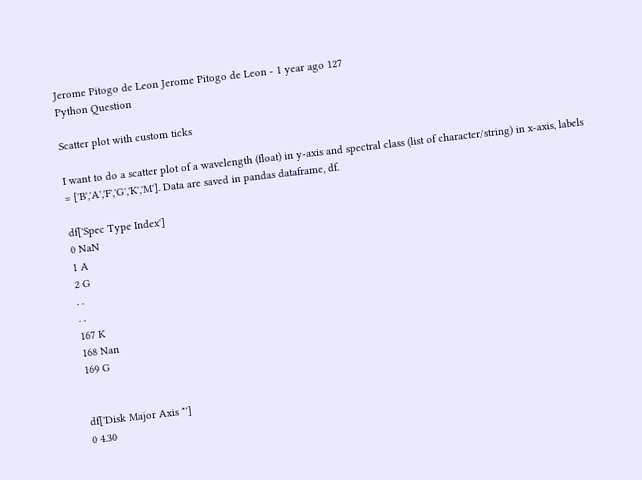Jerome Pitogo de Leon Jerome Pitogo de Leon - 1 year ago 127
Python Question

Scatter plot with custom ticks

I want to do a scatter plot of a wavelength (float) in y-axis and spectral class (list of character/string) in x-axis, labels = ['B','A','F','G','K','M']. Data are saved in pandas dataframe, df.

df['Spec Type Index']
0 NaN
1 A
2 G
. .
. .
167 K
168 Nan
169 G


df['Disk Major Axis "']
0 4.30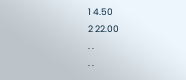1 4.50
2 22.00
. .
. .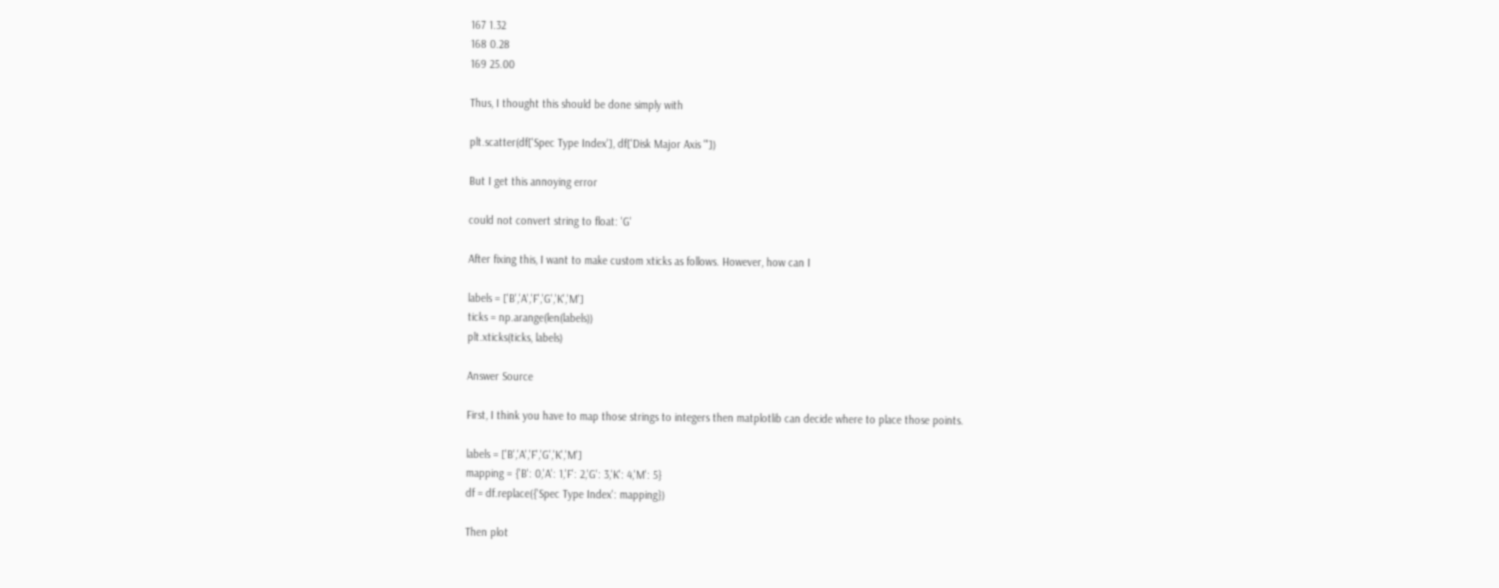167 1.32
168 0.28
169 25.00

Thus, I thought this should be done simply with

plt.scatter(df['Spec Type Index'], df['Disk Major Axis "'])

But I get this annoying error

could not convert string to float: 'G'

After fixing this, I want to make custom xticks as follows. However, how can I

labels = ['B','A','F','G','K','M']
ticks = np.arange(len(labels))
plt.xticks(ticks, labels)

Answer Source

First, I think you have to map those strings to integers then matplotlib can decide where to place those points.

labels = ['B','A','F','G','K','M']
mapping = {'B': 0,'A': 1,'F': 2,'G': 3,'K': 4,'M': 5}
df = df.replace({'Spec Type Index': mapping})

Then plot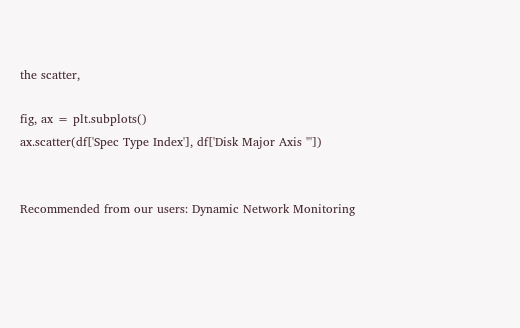the scatter,

fig, ax = plt.subplots()
ax.scatter(df['Spec Type Index'], df['Disk Major Axis "'])


Recommended from our users: Dynamic Network Monitoring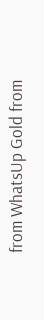from WhatsUp Gold from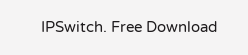IPSwitch. Free Download